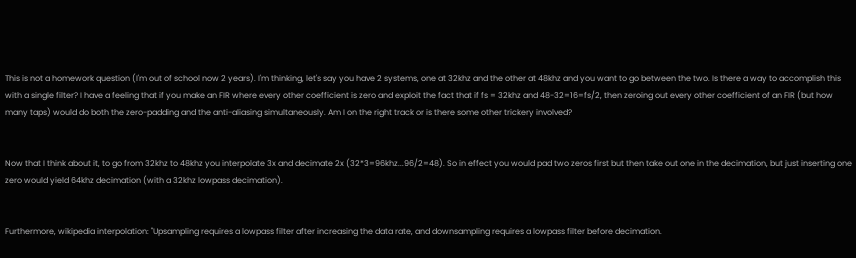This is not a homework question (I'm out of school now 2 years). I'm thinking, let's say you have 2 systems, one at 32khz and the other at 48khz and you want to go between the two. Is there a way to accomplish this with a single filter? I have a feeling that if you make an FIR where every other coefficient is zero and exploit the fact that if fs = 32khz and 48-32=16=fs/2, then zeroing out every other coefficient of an FIR (but how many taps) would do both the zero-padding and the anti-aliasing simultaneously. Am I on the right track or is there some other trickery involved?


Now that I think about it, to go from 32khz to 48khz you interpolate 3x and decimate 2x (32*3=96khz...96/2=48). So in effect you would pad two zeros first but then take out one in the decimation, but just inserting one zero would yield 64khz decimation (with a 32khz lowpass decimation).


Furthermore, wikipedia interpolation: "Upsampling requires a lowpass filter after increasing the data rate, and downsampling requires a lowpass filter before decimation.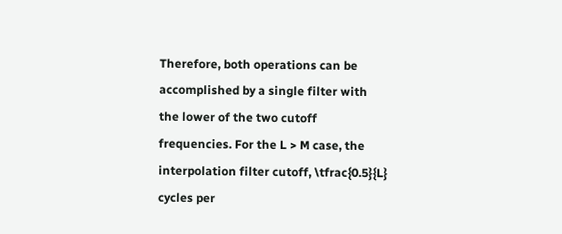Therefore, both operations can be accomplished by a single filter with the lower of the two cutoff frequencies. For the L > M case, the interpolation filter cutoff, \tfrac{0.5}{L} cycles per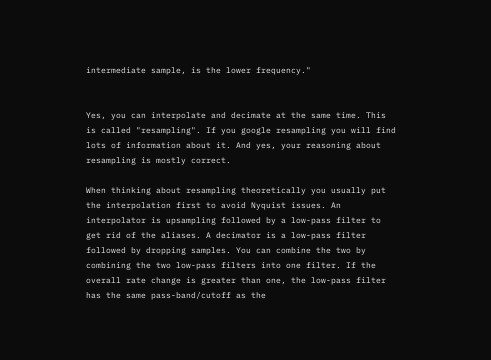intermediate sample, is the lower frequency."


Yes, you can interpolate and decimate at the same time. This is called "resampling". If you google resampling you will find lots of information about it. And yes, your reasoning about resampling is mostly correct.

When thinking about resampling theoretically you usually put the interpolation first to avoid Nyquist issues. An interpolator is upsampling followed by a low-pass filter to get rid of the aliases. A decimator is a low-pass filter followed by dropping samples. You can combine the two by combining the two low-pass filters into one filter. If the overall rate change is greater than one, the low-pass filter has the same pass-band/cutoff as the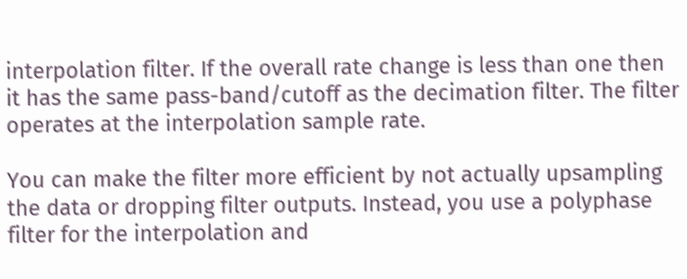interpolation filter. If the overall rate change is less than one then it has the same pass-band/cutoff as the decimation filter. The filter operates at the interpolation sample rate.

You can make the filter more efficient by not actually upsampling the data or dropping filter outputs. Instead, you use a polyphase filter for the interpolation and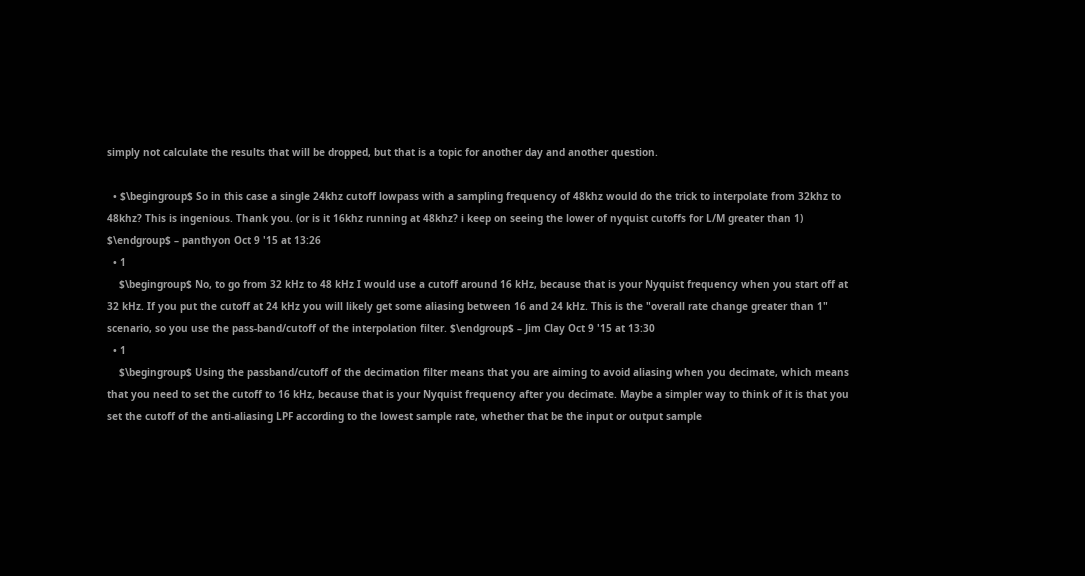simply not calculate the results that will be dropped, but that is a topic for another day and another question.

  • $\begingroup$ So in this case a single 24khz cutoff lowpass with a sampling frequency of 48khz would do the trick to interpolate from 32khz to 48khz? This is ingenious. Thank you. (or is it 16khz running at 48khz? i keep on seeing the lower of nyquist cutoffs for L/M greater than 1) $\endgroup$ – panthyon Oct 9 '15 at 13:26
  • 1
    $\begingroup$ No, to go from 32 kHz to 48 kHz I would use a cutoff around 16 kHz, because that is your Nyquist frequency when you start off at 32 kHz. If you put the cutoff at 24 kHz you will likely get some aliasing between 16 and 24 kHz. This is the "overall rate change greater than 1" scenario, so you use the pass-band/cutoff of the interpolation filter. $\endgroup$ – Jim Clay Oct 9 '15 at 13:30
  • 1
    $\begingroup$ Using the passband/cutoff of the decimation filter means that you are aiming to avoid aliasing when you decimate, which means that you need to set the cutoff to 16 kHz, because that is your Nyquist frequency after you decimate. Maybe a simpler way to think of it is that you set the cutoff of the anti-aliasing LPF according to the lowest sample rate, whether that be the input or output sample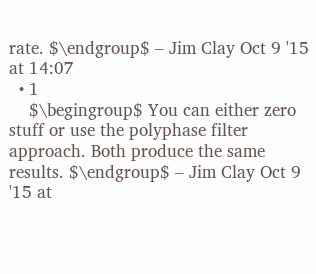rate. $\endgroup$ – Jim Clay Oct 9 '15 at 14:07
  • 1
    $\begingroup$ You can either zero stuff or use the polyphase filter approach. Both produce the same results. $\endgroup$ – Jim Clay Oct 9 '15 at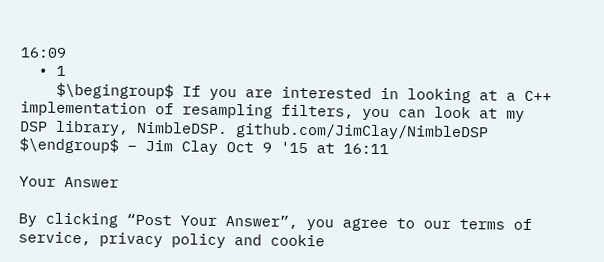16:09
  • 1
    $\begingroup$ If you are interested in looking at a C++ implementation of resampling filters, you can look at my DSP library, NimbleDSP. github.com/JimClay/NimbleDSP $\endgroup$ – Jim Clay Oct 9 '15 at 16:11

Your Answer

By clicking “Post Your Answer”, you agree to our terms of service, privacy policy and cookie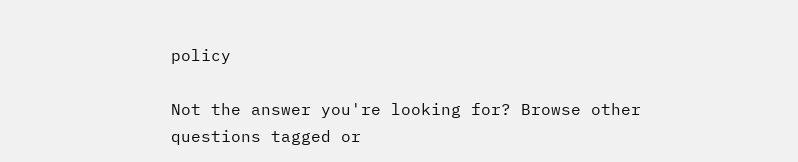policy

Not the answer you're looking for? Browse other questions tagged or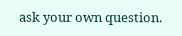ask your own question.